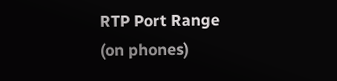RTP Port Range (on phones)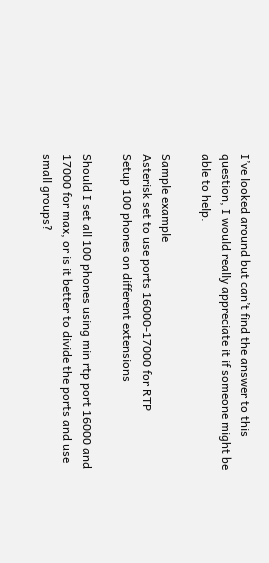I’ve looked around but can’t find the answer to this question, I would really appreciate it if someone might be able to help.

Sample example
Asterisk set to use ports 16000-17000 for RTP
Setup 100 phones on different extensions

Should I set all 100 phones using min rtp port 16000 and 17000 for max, or is it better to divide the ports and use small groups?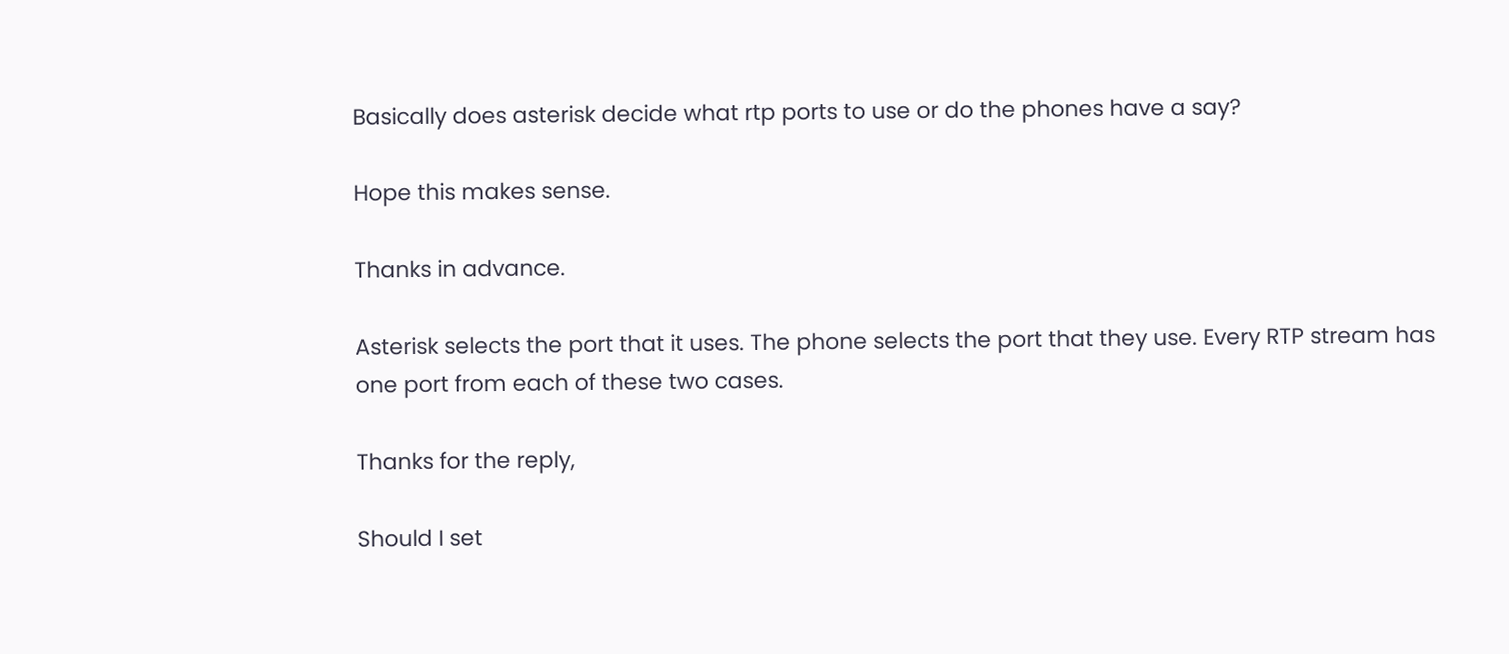Basically does asterisk decide what rtp ports to use or do the phones have a say?

Hope this makes sense.

Thanks in advance.

Asterisk selects the port that it uses. The phone selects the port that they use. Every RTP stream has one port from each of these two cases.

Thanks for the reply,

Should I set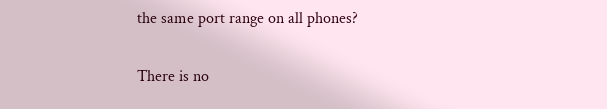the same port range on all phones?

There is no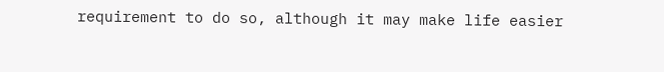requirement to do so, although it may make life easier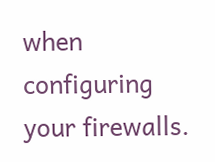when configuring your firewalls.